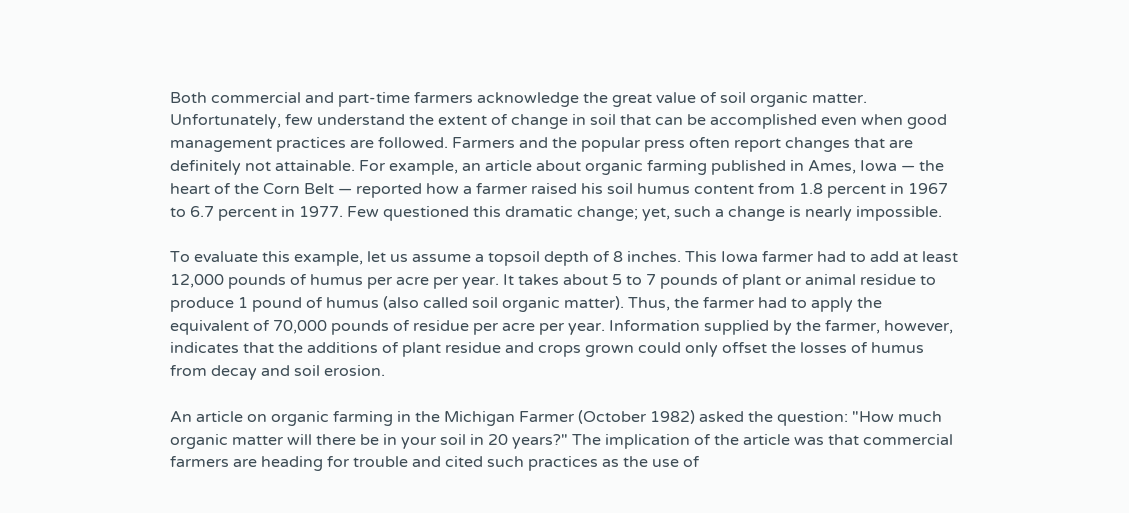Both commercial and part-time farmers acknowledge the great value of soil organic matter. Unfortunately, few understand the extent of change in soil that can be accomplished even when good management practices are followed. Farmers and the popular press often report changes that are definitely not attainable. For example, an article about organic farming published in Ames, Iowa — the heart of the Corn Belt — reported how a farmer raised his soil humus content from 1.8 percent in 1967 to 6.7 percent in 1977. Few questioned this dramatic change; yet, such a change is nearly impossible.

To evaluate this example, let us assume a topsoil depth of 8 inches. This Iowa farmer had to add at least 12,000 pounds of humus per acre per year. It takes about 5 to 7 pounds of plant or animal residue to produce 1 pound of humus (also called soil organic matter). Thus, the farmer had to apply the equivalent of 70,000 pounds of residue per acre per year. Information supplied by the farmer, however, indicates that the additions of plant residue and crops grown could only offset the losses of humus from decay and soil erosion.

An article on organic farming in the Michigan Farmer (October 1982) asked the question: "How much organic matter will there be in your soil in 20 years?" The implication of the article was that commercial farmers are heading for trouble and cited such practices as the use of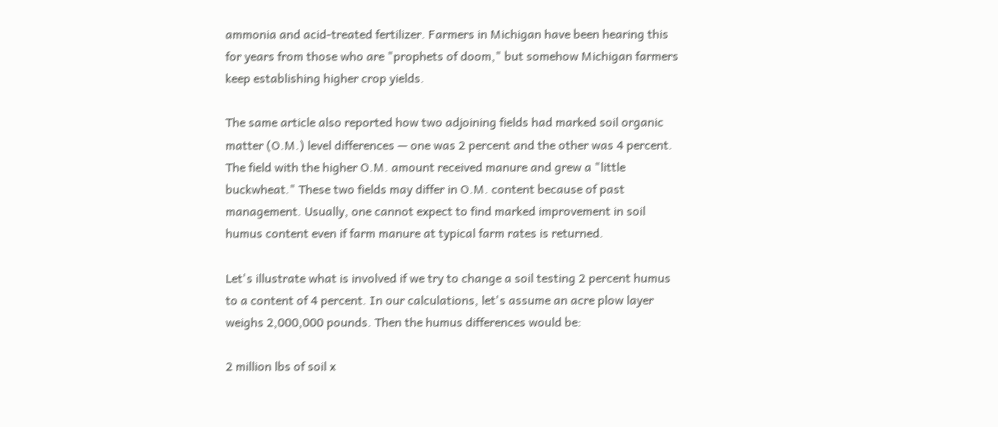ammonia and acid-treated fertilizer. Farmers in Michigan have been hearing this for years from those who are "prophets of doom," but somehow Michigan farmers keep establishing higher crop yields.

The same article also reported how two adjoining fields had marked soil organic matter (O.M.) level differences — one was 2 percent and the other was 4 percent. The field with the higher O.M. amount received manure and grew a "little buckwheat." These two fields may differ in O.M. content because of past management. Usually, one cannot expect to find marked improvement in soil humus content even if farm manure at typical farm rates is returned.

Let's illustrate what is involved if we try to change a soil testing 2 percent humus to a content of 4 percent. In our calculations, let's assume an acre plow layer weighs 2,000,000 pounds. Then the humus differences would be:

2 million lbs of soil x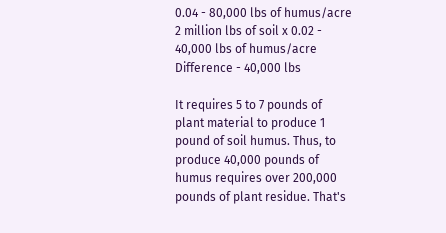0.04 - 80,000 lbs of humus/acre
2 million lbs of soil x 0.02 - 40,000 lbs of humus/acre
Difference - 40,000 lbs

It requires 5 to 7 pounds of plant material to produce 1 pound of soil humus. Thus, to produce 40,000 pounds of humus requires over 200,000 pounds of plant residue. That's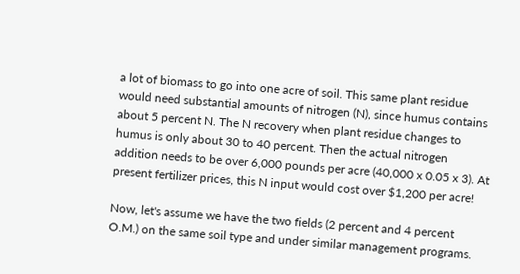a lot of biomass to go into one acre of soil. This same plant residue would need substantial amounts of nitrogen (N), since humus contains about 5 percent N. The N recovery when plant residue changes to humus is only about 30 to 40 percent. Then the actual nitrogen addition needs to be over 6,000 pounds per acre (40,000 x 0.05 x 3). At present fertilizer prices, this N input would cost over $1,200 per acre!

Now, let's assume we have the two fields (2 percent and 4 percent O.M.) on the same soil type and under similar management programs.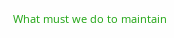What must we do to maintain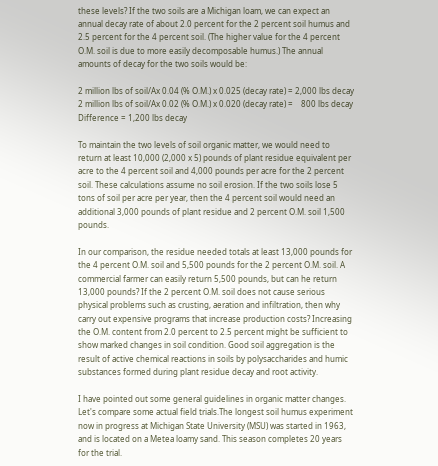these levels? If the two soils are a Michigan loam, we can expect an annual decay rate of about 2.0 percent for the 2 percent soil humus and 2.5 percent for the 4 percent soil. (The higher value for the 4 percent O.M. soil is due to more easily decomposable humus.) The annual amounts of decay for the two soils would be:

2 million lbs of soil/Ax 0.04 (% O.M.) x 0.025 (decay rate) = 2,000 lbs decay
2 million lbs of soil/Ax 0.02 (% O.M.) x 0.020 (decay rate) =    800 lbs decay
Difference = 1,200 lbs decay

To maintain the two levels of soil organic matter, we would need to return at least 10,000 (2,000 x 5) pounds of plant residue equivalent per acre to the 4 percent soil and 4,000 pounds per acre for the 2 percent soil. These calculations assume no soil erosion. If the two soils lose 5 tons of soil per acre per year, then the 4 percent soil would need an additional 3,000 pounds of plant residue and 2 percent O.M. soil 1,500 pounds.

In our comparison, the residue needed totals at least 13,000 pounds for the 4 percent O.M. soil and 5,500 pounds for the 2 percent O.M. soil. A commercial farmer can easily return 5,500 pounds, but can he return 13,000 pounds? If the 2 percent O.M. soil does not cause serious physical problems such as crusting, aeration and infiltration, then why carry out expensive programs that increase production costs? Increasing the O.M. content from 2.0 percent to 2.5 percent might be sufficient to show marked changes in soil condition. Good soil aggregation is the result of active chemical reactions in soils by polysaccharides and humic substances formed during plant residue decay and root activity.

I have pointed out some general guidelines in organic matter changes. Let's compare some actual field trials.The longest soil humus experiment now in progress at Michigan State University (MSU) was started in 1963, and is located on a Metea loamy sand. This season completes 20 years for the trial.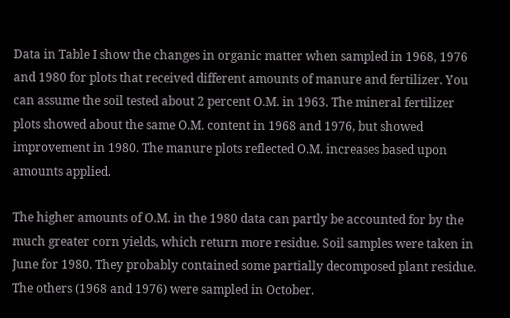Data in Table I show the changes in organic matter when sampled in 1968, 1976 and 1980 for plots that received different amounts of manure and fertilizer. You can assume the soil tested about 2 percent O.M. in 1963. The mineral fertilizer plots showed about the same O.M. content in 1968 and 1976, but showed improvement in 1980. The manure plots reflected O.M. increases based upon amounts applied.

The higher amounts of O.M. in the 1980 data can partly be accounted for by the much greater corn yields, which return more residue. Soil samples were taken in June for 1980. They probably contained some partially decomposed plant residue. The others (1968 and 1976) were sampled in October.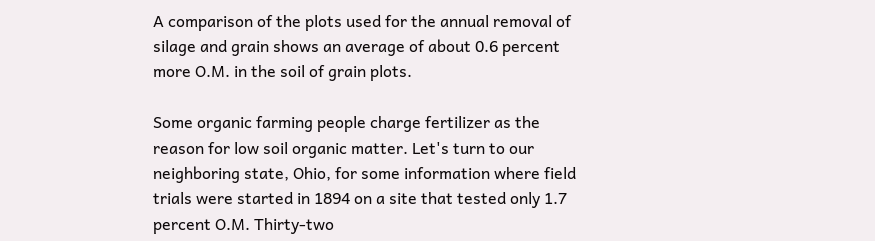A comparison of the plots used for the annual removal of silage and grain shows an average of about 0.6 percent more O.M. in the soil of grain plots.

Some organic farming people charge fertilizer as the reason for low soil organic matter. Let's turn to our neighboring state, Ohio, for some information where field trials were started in 1894 on a site that tested only 1.7 percent O.M. Thirty-two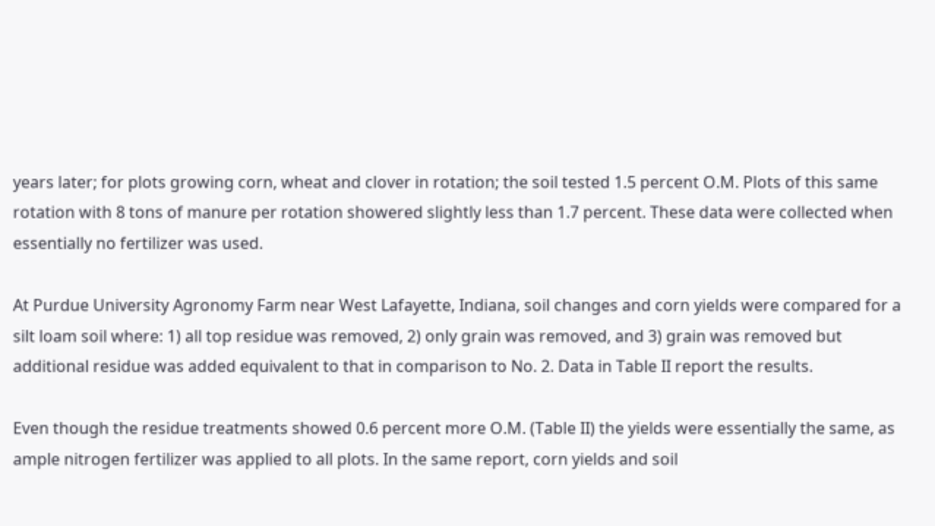years later; for plots growing corn, wheat and clover in rotation; the soil tested 1.5 percent O.M. Plots of this same rotation with 8 tons of manure per rotation showered slightly less than 1.7 percent. These data were collected when essentially no fertilizer was used.

At Purdue University Agronomy Farm near West Lafayette, Indiana, soil changes and corn yields were compared for a silt loam soil where: 1) all top residue was removed, 2) only grain was removed, and 3) grain was removed but additional residue was added equivalent to that in comparison to No. 2. Data in Table II report the results.

Even though the residue treatments showed 0.6 percent more O.M. (Table II) the yields were essentially the same, as ample nitrogen fertilizer was applied to all plots. In the same report, corn yields and soil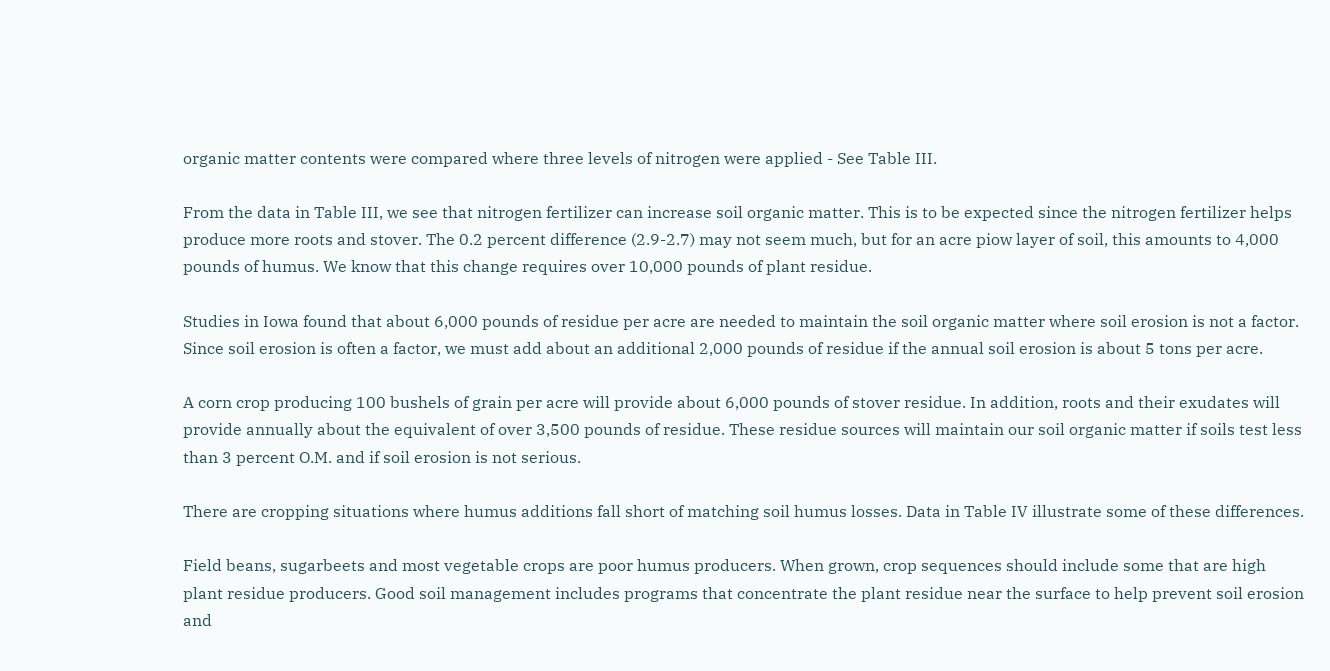organic matter contents were compared where three levels of nitrogen were applied - See Table III.

From the data in Table III, we see that nitrogen fertilizer can increase soil organic matter. This is to be expected since the nitrogen fertilizer helps produce more roots and stover. The 0.2 percent difference (2.9-2.7) may not seem much, but for an acre piow layer of soil, this amounts to 4,000 pounds of humus. We know that this change requires over 10,000 pounds of plant residue.

Studies in Iowa found that about 6,000 pounds of residue per acre are needed to maintain the soil organic matter where soil erosion is not a factor. Since soil erosion is often a factor, we must add about an additional 2,000 pounds of residue if the annual soil erosion is about 5 tons per acre.

A corn crop producing 100 bushels of grain per acre will provide about 6,000 pounds of stover residue. In addition, roots and their exudates will provide annually about the equivalent of over 3,500 pounds of residue. These residue sources will maintain our soil organic matter if soils test less than 3 percent O.M. and if soil erosion is not serious.

There are cropping situations where humus additions fall short of matching soil humus losses. Data in Table IV illustrate some of these differences.

Field beans, sugarbeets and most vegetable crops are poor humus producers. When grown, crop sequences should include some that are high plant residue producers. Good soil management includes programs that concentrate the plant residue near the surface to help prevent soil erosion and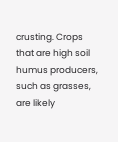crusting. Crops that are high soil humus producers, such as grasses, are likely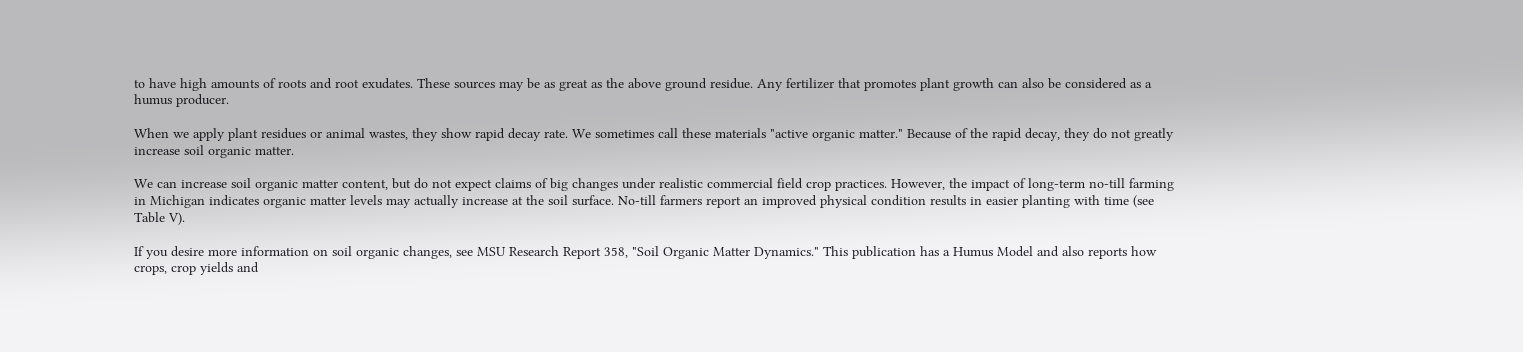to have high amounts of roots and root exudates. These sources may be as great as the above ground residue. Any fertilizer that promotes plant growth can also be considered as a humus producer.

When we apply plant residues or animal wastes, they show rapid decay rate. We sometimes call these materials "active organic matter." Because of the rapid decay, they do not greatly increase soil organic matter.

We can increase soil organic matter content, but do not expect claims of big changes under realistic commercial field crop practices. However, the impact of long-term no-till farming in Michigan indicates organic matter levels may actually increase at the soil surface. No-till farmers report an improved physical condition results in easier planting with time (see Table V).

If you desire more information on soil organic changes, see MSU Research Report 358, "Soil Organic Matter Dynamics." This publication has a Humus Model and also reports how crops, crop yields and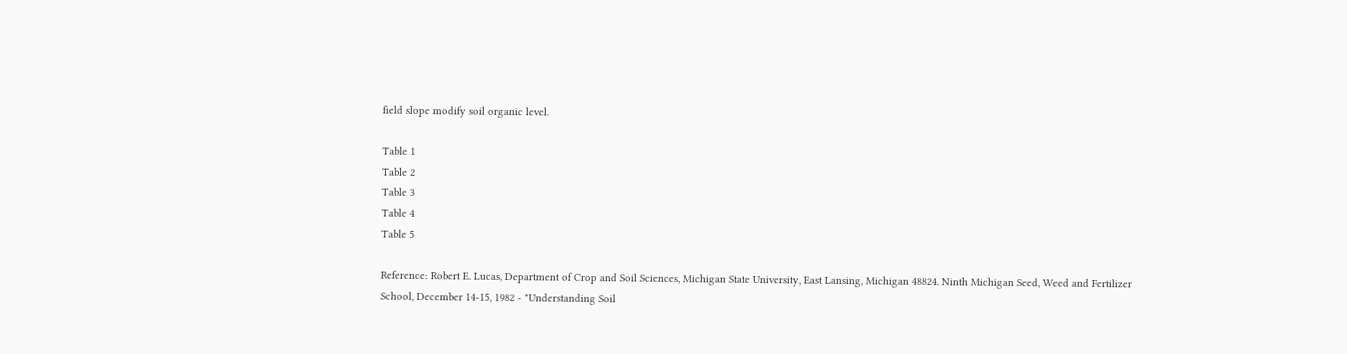field slope modify soil organic level.

Table 1
Table 2
Table 3
Table 4
Table 5

Reference: Robert E. Lucas, Department of Crop and Soil Sciences, Michigan State University, East Lansing, Michigan 48824. Ninth Michigan Seed, Weed and Fertilizer School, December 14-15, 1982 - "Understanding Soil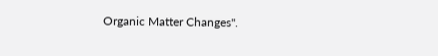Organic Matter Changes".